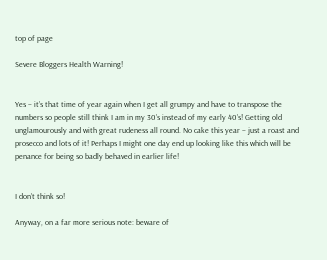top of page

Severe Bloggers Health Warning!


Yes – it’s that time of year again when I get all grumpy and have to transpose the numbers so people still think I am in my 30’s instead of my early 40’s! Getting old unglamourously and with great rudeness all round. No cake this year – just a roast and prosecco and lots of it! Perhaps I might one day end up looking like this which will be penance for being so badly behaved in earlier life!


I don’t think so!

Anyway, on a far more serious note: beware of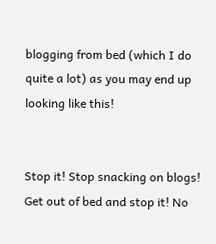blogging from bed (which I do quite a lot) as you may end up looking like this!


Stop it! Stop snacking on blogs! Get out of bed and stop it! No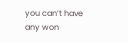you can’t have any won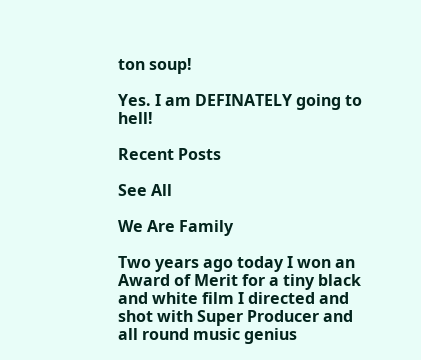ton soup!

Yes. I am DEFINATELY going to hell!

Recent Posts

See All

We Are Family

Two years ago today I won an Award of Merit for a tiny black and white film I directed and shot with Super Producer and all round music genius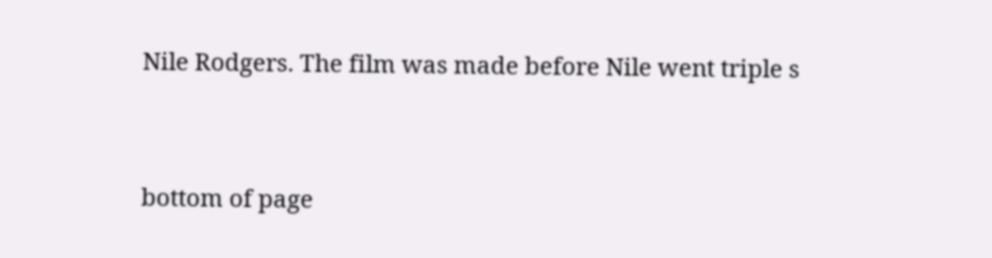Nile Rodgers. The film was made before Nile went triple s


bottom of page